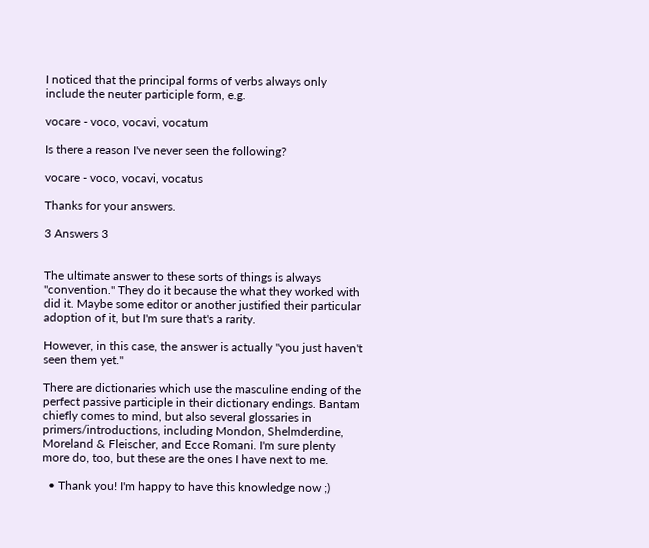I noticed that the principal forms of verbs always only include the neuter participle form, e.g.

vocare - voco, vocavi, vocatum

Is there a reason I've never seen the following?

vocare - voco, vocavi, vocatus

Thanks for your answers.

3 Answers 3


The ultimate answer to these sorts of things is always "convention." They do it because the what they worked with did it. Maybe some editor or another justified their particular adoption of it, but I'm sure that's a rarity.

However, in this case, the answer is actually "you just haven't seen them yet."

There are dictionaries which use the masculine ending of the perfect passive participle in their dictionary endings. Bantam chiefly comes to mind, but also several glossaries in primers/introductions, including Mondon, Shelmderdine, Moreland & Fleischer, and Ecce Romani. I'm sure plenty more do, too, but these are the ones I have next to me.

  • Thank you! I'm happy to have this knowledge now ;)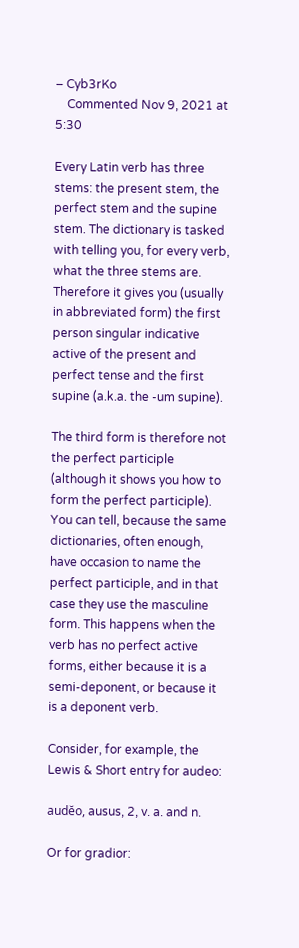– Cyb3rKo
    Commented Nov 9, 2021 at 5:30

Every Latin verb has three stems: the present stem, the perfect stem and the supine stem. The dictionary is tasked with telling you, for every verb, what the three stems are. Therefore it gives you (usually in abbreviated form) the first person singular indicative active of the present and perfect tense and the first supine (a.k.a. the -um supine).

The third form is therefore not the perfect participle (although it shows you how to form the perfect participle). You can tell, because the same dictionaries, often enough, have occasion to name the perfect participle, and in that case they use the masculine form. This happens when the verb has no perfect active forms, either because it is a semi-deponent, or because it is a deponent verb.

Consider, for example, the Lewis & Short entry for audeo:

audĕo, ausus, 2, v. a. and n.

Or for gradior: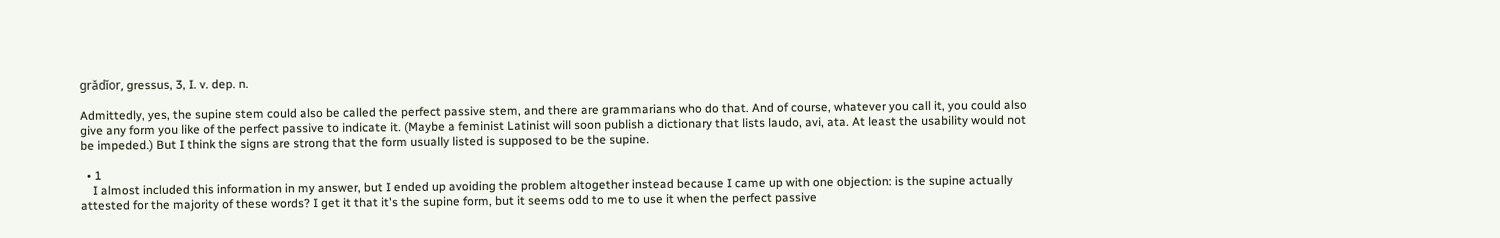grădĭor, gressus, 3, I. v. dep. n.

Admittedly, yes, the supine stem could also be called the perfect passive stem, and there are grammarians who do that. And of course, whatever you call it, you could also give any form you like of the perfect passive to indicate it. (Maybe a feminist Latinist will soon publish a dictionary that lists laudo, avi, ata. At least the usability would not be impeded.) But I think the signs are strong that the form usually listed is supposed to be the supine.

  • 1
    I almost included this information in my answer, but I ended up avoiding the problem altogether instead because I came up with one objection: is the supine actually attested for the majority of these words? I get it that it's the supine form, but it seems odd to me to use it when the perfect passive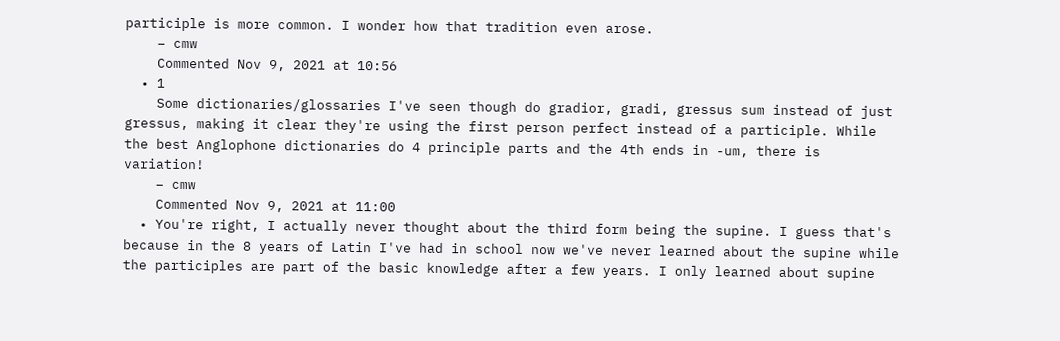participle is more common. I wonder how that tradition even arose.
    – cmw
    Commented Nov 9, 2021 at 10:56
  • 1
    Some dictionaries/glossaries I've seen though do gradior, gradi, gressus sum instead of just gressus, making it clear they're using the first person perfect instead of a participle. While the best Anglophone dictionaries do 4 principle parts and the 4th ends in -um, there is variation!
    – cmw
    Commented Nov 9, 2021 at 11:00
  • You're right, I actually never thought about the third form being the supine. I guess that's because in the 8 years of Latin I've had in school now we've never learned about the supine while the participles are part of the basic knowledge after a few years. I only learned about supine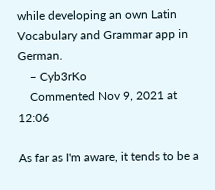while developing an own Latin Vocabulary and Grammar app in German.
    – Cyb3rKo
    Commented Nov 9, 2021 at 12:06

As far as I'm aware, it tends to be a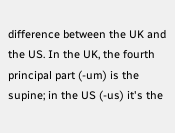difference between the UK and the US. In the UK, the fourth principal part (-um) is the supine; in the US (-us) it's the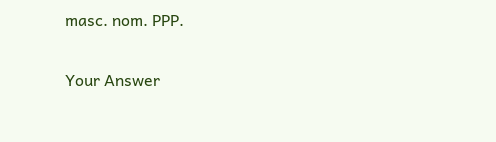masc. nom. PPP.

Your Answer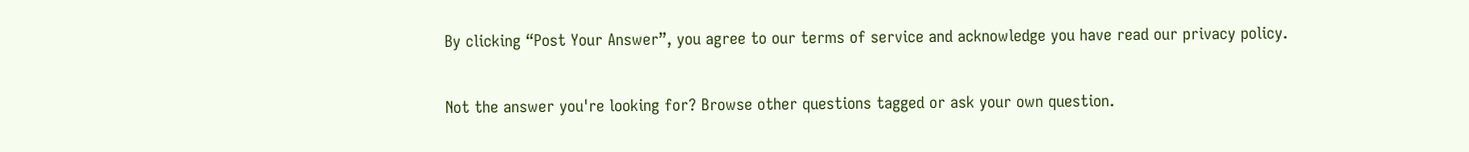By clicking “Post Your Answer”, you agree to our terms of service and acknowledge you have read our privacy policy.

Not the answer you're looking for? Browse other questions tagged or ask your own question.